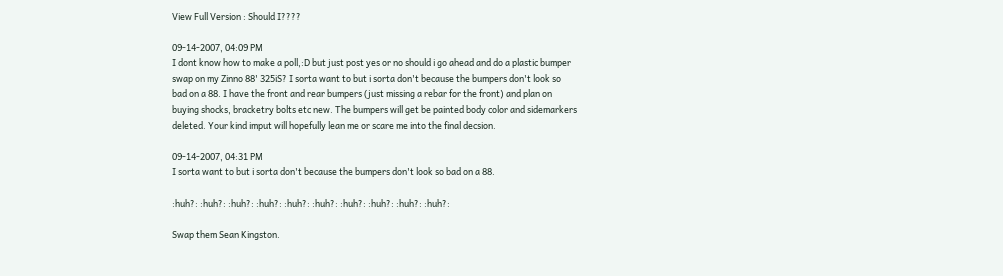View Full Version : Should I????

09-14-2007, 04:09 PM
I dont know how to make a poll,:D but just post yes or no should i go ahead and do a plastic bumper swap on my Zinno 88' 325iS? I sorta want to but i sorta don't because the bumpers don't look so bad on a 88. I have the front and rear bumpers (just missing a rebar for the front) and plan on buying shocks, bracketry bolts etc new. The bumpers will get be painted body color and sidemarkers deleted. Your kind imput will hopefully lean me or scare me into the final decsion.

09-14-2007, 04:31 PM
I sorta want to but i sorta don't because the bumpers don't look so bad on a 88.

:huh?: :huh?: :huh?: :huh?: :huh?: :huh?: :huh?: :huh?: :huh?: :huh?:

Swap them Sean Kingston.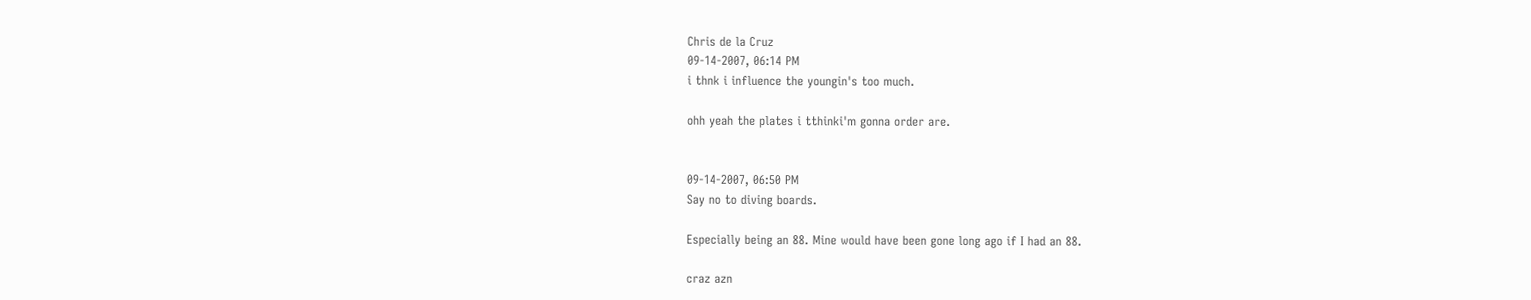Chris de la Cruz
09-14-2007, 06:14 PM
i thnk i influence the youngin's too much.

ohh yeah the plates i tthinki'm gonna order are.


09-14-2007, 06:50 PM
Say no to diving boards.

Especially being an 88. Mine would have been gone long ago if I had an 88.

craz azn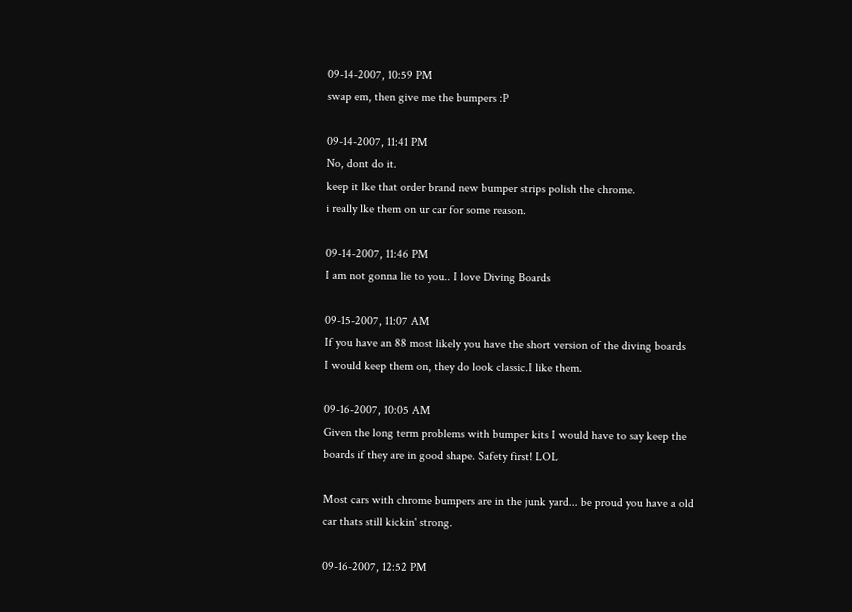09-14-2007, 10:59 PM
swap em, then give me the bumpers :P

09-14-2007, 11:41 PM
No, dont do it.
keep it lke that order brand new bumper strips polish the chrome.
i really lke them on ur car for some reason.

09-14-2007, 11:46 PM
I am not gonna lie to you.. I love Diving Boards

09-15-2007, 11:07 AM
If you have an 88 most likely you have the short version of the diving boards
I would keep them on, they do look classic.I like them.

09-16-2007, 10:05 AM
Given the long term problems with bumper kits I would have to say keep the boards if they are in good shape. Safety first! LOL

Most cars with chrome bumpers are in the junk yard... be proud you have a old car thats still kickin' strong.

09-16-2007, 12:52 PM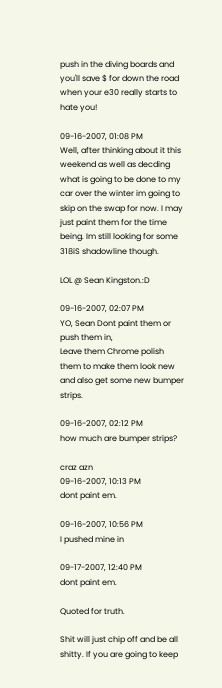push in the diving boards and you'll save $ for down the road when your e30 really starts to hate you!

09-16-2007, 01:08 PM
Well, after thinking about it this weekend as well as decding what is going to be done to my car over the winter im going to skip on the swap for now. I may just paint them for the time being. Im still looking for some 318iS shadowline though.

LOL @ Sean Kingston.:D

09-16-2007, 02:07 PM
YO, Sean Dont paint them or push them in,
Leave them Chrome polish them to make them look new and also get some new bumper strips.

09-16-2007, 02:12 PM
how much are bumper strips?

craz azn
09-16-2007, 10:13 PM
dont paint em.

09-16-2007, 10:56 PM
I pushed mine in

09-17-2007, 12:40 PM
dont paint em.

Quoted for truth.

Shit will just chip off and be all shitty. If you are going to keep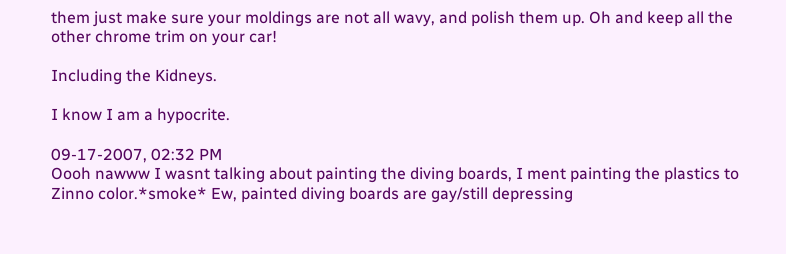them just make sure your moldings are not all wavy, and polish them up. Oh and keep all the other chrome trim on your car!

Including the Kidneys.

I know I am a hypocrite.

09-17-2007, 02:32 PM
Oooh nawww I wasnt talking about painting the diving boards, I ment painting the plastics to Zinno color.*smoke* Ew, painted diving boards are gay/still depressing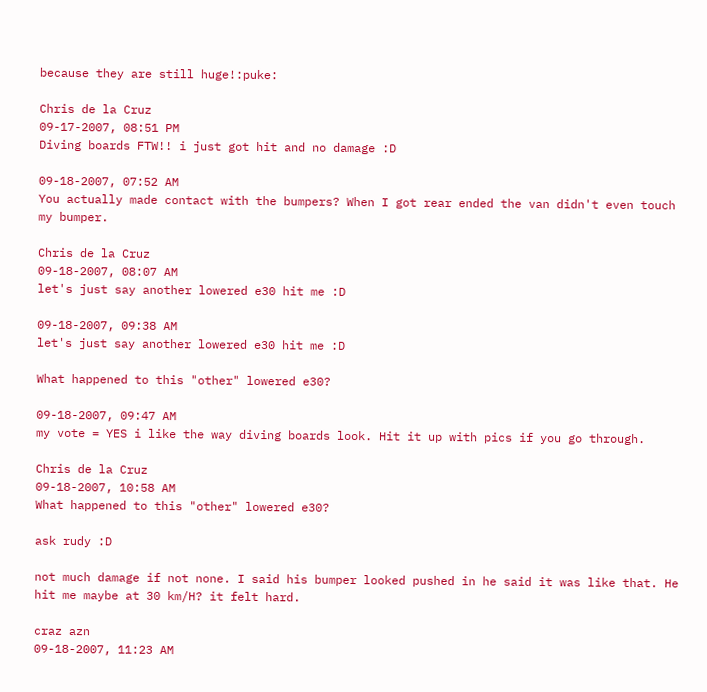because they are still huge!:puke:

Chris de la Cruz
09-17-2007, 08:51 PM
Diving boards FTW!! i just got hit and no damage :D

09-18-2007, 07:52 AM
You actually made contact with the bumpers? When I got rear ended the van didn't even touch my bumper.

Chris de la Cruz
09-18-2007, 08:07 AM
let's just say another lowered e30 hit me :D

09-18-2007, 09:38 AM
let's just say another lowered e30 hit me :D

What happened to this "other" lowered e30?

09-18-2007, 09:47 AM
my vote = YES i like the way diving boards look. Hit it up with pics if you go through.

Chris de la Cruz
09-18-2007, 10:58 AM
What happened to this "other" lowered e30?

ask rudy :D

not much damage if not none. I said his bumper looked pushed in he said it was like that. He hit me maybe at 30 km/H? it felt hard.

craz azn
09-18-2007, 11:23 AM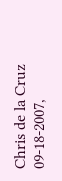Chris de la Cruz
09-18-2007,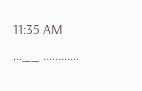11:35 AM
...__ ............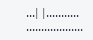...| |...........
...................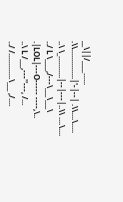__\||/____......
.\\...............|'-|--| .\\....\.....
..\ \_...........|--|---|..\\ ....\....
../ L \____,/---\___\___\
.|LOL|---O----- ----,\..
..\ L /___,---''---, /...
../ /.............\___ ,/....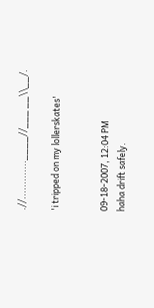.//.............____//___ __\\__/.

'i tripped on my lollerskates'


09-18-2007, 12:04 PM
haha drift safely.